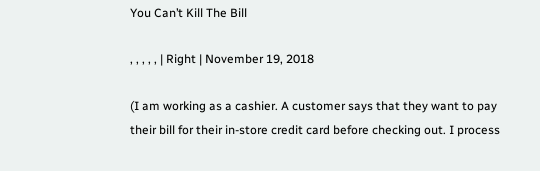You Can’t Kill The Bill

, , , , , | Right | November 19, 2018

(I am working as a cashier. A customer says that they want to pay their bill for their in-store credit card before checking out. I process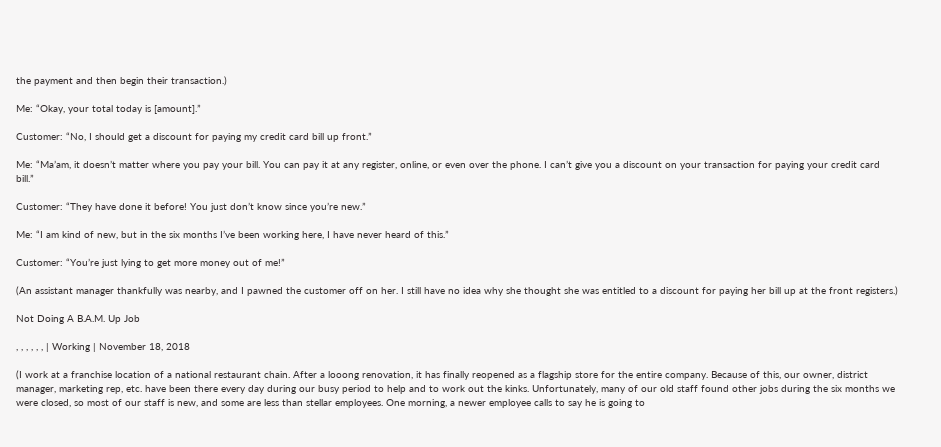the payment and then begin their transaction.)

Me: “Okay, your total today is [amount].”

Customer: “No, I should get a discount for paying my credit card bill up front.”

Me: “Ma’am, it doesn’t matter where you pay your bill. You can pay it at any register, online, or even over the phone. I can’t give you a discount on your transaction for paying your credit card bill.”

Customer: “They have done it before! You just don’t know since you’re new.”

Me: “I am kind of new, but in the six months I’ve been working here, I have never heard of this.”

Customer: “You’re just lying to get more money out of me!”

(An assistant manager thankfully was nearby, and I pawned the customer off on her. I still have no idea why she thought she was entitled to a discount for paying her bill up at the front registers.)

Not Doing A B.A.M. Up Job

, , , , , , | Working | November 18, 2018

(I work at a franchise location of a national restaurant chain. After a looong renovation, it has finally reopened as a flagship store for the entire company. Because of this, our owner, district manager, marketing rep, etc. have been there every day during our busy period to help and to work out the kinks. Unfortunately, many of our old staff found other jobs during the six months we were closed, so most of our staff is new, and some are less than stellar employees. One morning, a newer employee calls to say he is going to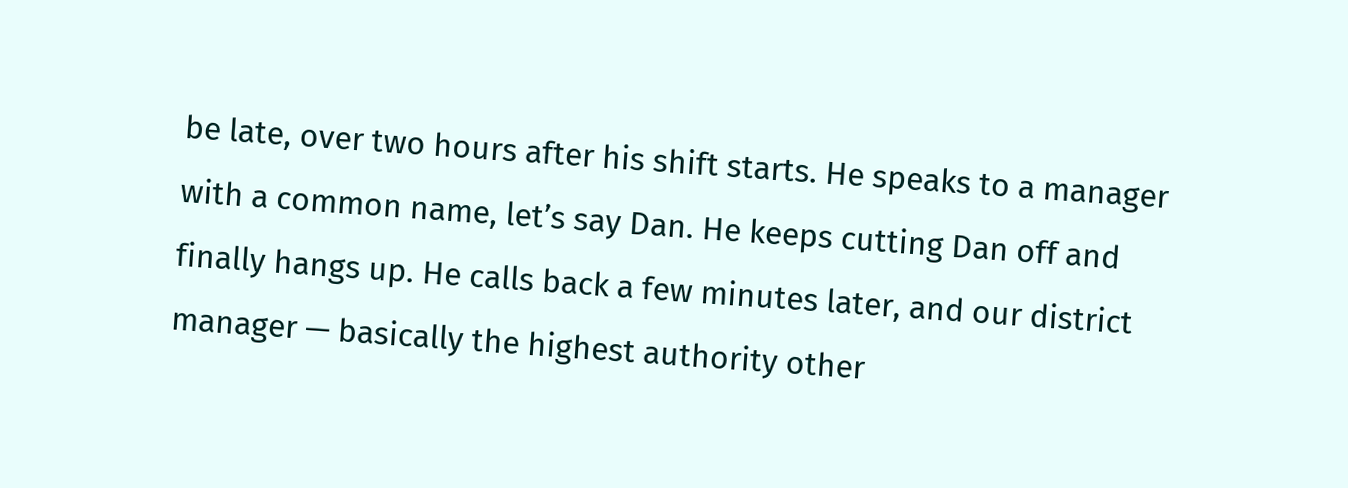be late, over two hours after his shift starts. He speaks to a manager with a common name, let’s say Dan. He keeps cutting Dan off and finally hangs up. He calls back a few minutes later, and our district manager — basically the highest authority other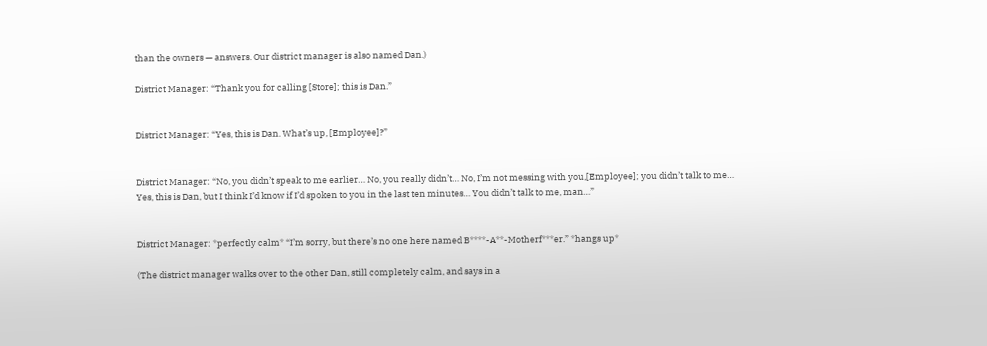than the owners — answers. Our district manager is also named Dan.)

District Manager: “Thank you for calling [Store]; this is Dan.”


District Manager: “Yes, this is Dan. What’s up, [Employee]?”


District Manager: “No, you didn’t speak to me earlier… No, you really didn’t… No, I’m not messing with you,[Employee]; you didn’t talk to me… Yes, this is Dan, but I think I’d know if I’d spoken to you in the last ten minutes… You didn’t talk to me, man…”


District Manager: *perfectly calm* “I’m sorry, but there’s no one here named B****-A**-Motherf***er.” *hangs up*

(The district manager walks over to the other Dan, still completely calm, and says in a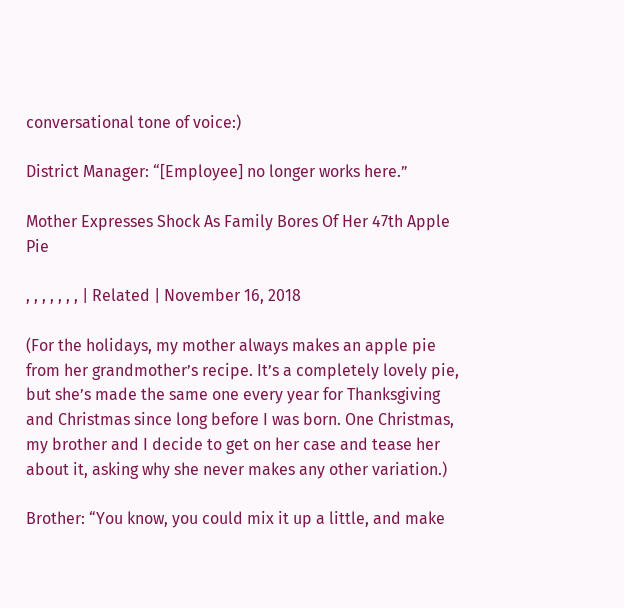conversational tone of voice:)

District Manager: “[Employee] no longer works here.”

Mother Expresses Shock As Family Bores Of Her 47th Apple Pie

, , , , , , , | Related | November 16, 2018

(For the holidays, my mother always makes an apple pie from her grandmother’s recipe. It’s a completely lovely pie, but she’s made the same one every year for Thanksgiving and Christmas since long before I was born. One Christmas, my brother and I decide to get on her case and tease her about it, asking why she never makes any other variation.)

Brother: “You know, you could mix it up a little, and make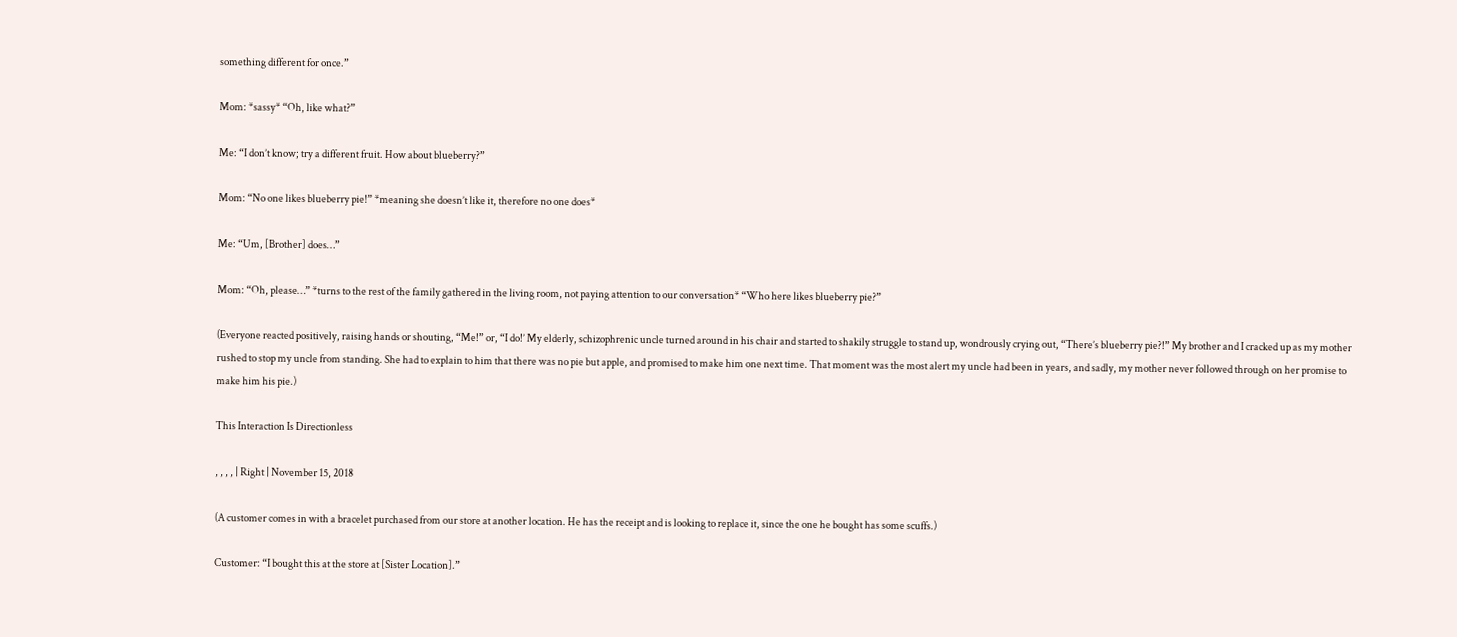something different for once.”

Mom: *sassy* “Oh, like what?”

Me: “I don’t know; try a different fruit. How about blueberry?”

Mom: “No one likes blueberry pie!” *meaning she doesn’t like it, therefore no one does*

Me: “Um, [Brother] does…”

Mom: “Oh, please…” *turns to the rest of the family gathered in the living room, not paying attention to our conversation* “Who here likes blueberry pie?”

(Everyone reacted positively, raising hands or shouting, “Me!” or, “I do!’ My elderly, schizophrenic uncle turned around in his chair and started to shakily struggle to stand up, wondrously crying out, “There’s blueberry pie?!” My brother and I cracked up as my mother rushed to stop my uncle from standing. She had to explain to him that there was no pie but apple, and promised to make him one next time. That moment was the most alert my uncle had been in years, and sadly, my mother never followed through on her promise to make him his pie.)

This Interaction Is Directionless

, , , , | Right | November 15, 2018

(A customer comes in with a bracelet purchased from our store at another location. He has the receipt and is looking to replace it, since the one he bought has some scuffs.)

Customer: “I bought this at the store at [Sister Location].”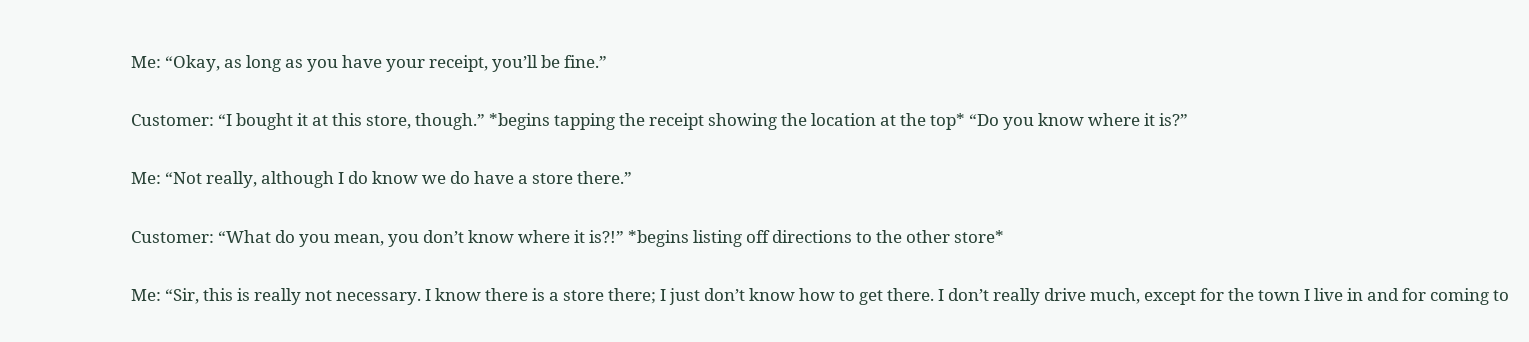Me: “Okay, as long as you have your receipt, you’ll be fine.”

Customer: “I bought it at this store, though.” *begins tapping the receipt showing the location at the top* “Do you know where it is?”

Me: “Not really, although I do know we do have a store there.”

Customer: “What do you mean, you don’t know where it is?!” *begins listing off directions to the other store*

Me: “Sir, this is really not necessary. I know there is a store there; I just don’t know how to get there. I don’t really drive much, except for the town I live in and for coming to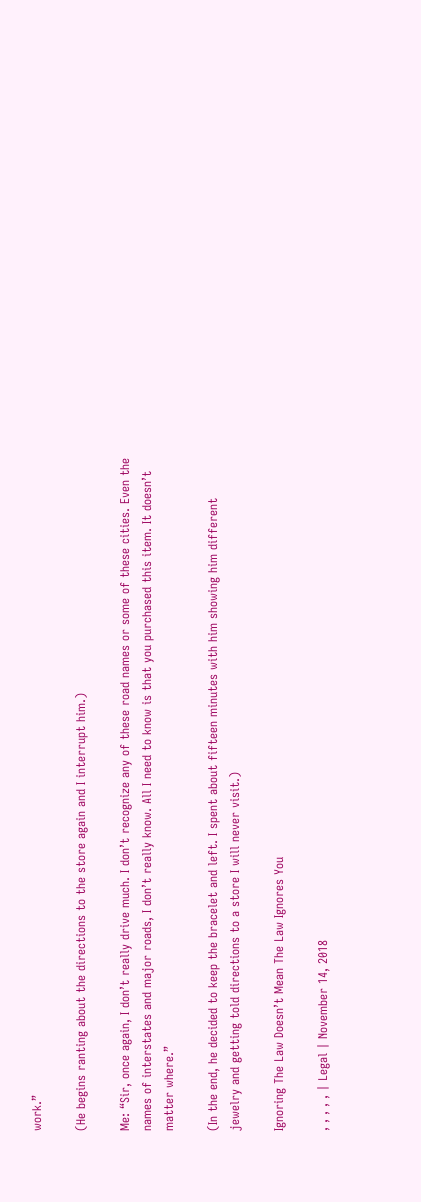work.”

(He begins ranting about the directions to the store again and I interrupt him.)

Me: “Sir, once again, I don’t really drive much. I don’t recognize any of these road names or some of these cities. Even the names of interstates and major roads, I don’t really know. All I need to know is that you purchased this item. It doesn’t matter where.”

(In the end, he decided to keep the bracelet and left. I spent about fifteen minutes with him showing him different jewelry and getting told directions to a store I will never visit.)

Ignoring The Law Doesn’t Mean The Law Ignores You

, , , , , | Legal | November 14, 2018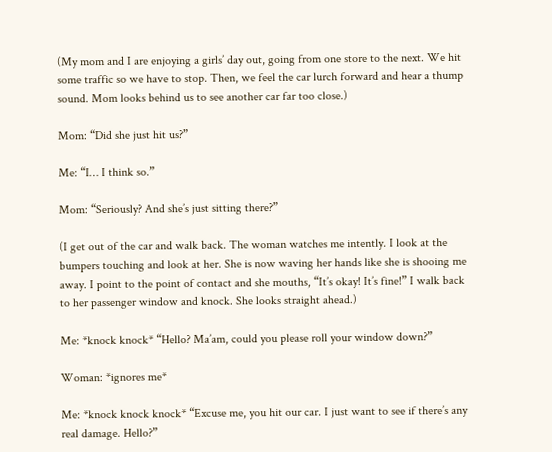(My mom and I are enjoying a girls’ day out, going from one store to the next. We hit some traffic so we have to stop. Then, we feel the car lurch forward and hear a thump sound. Mom looks behind us to see another car far too close.)

Mom: “Did she just hit us?”

Me: “I… I think so.”

Mom: “Seriously? And she’s just sitting there?”

(I get out of the car and walk back. The woman watches me intently. I look at the bumpers touching and look at her. She is now waving her hands like she is shooing me away. I point to the point of contact and she mouths, “It’s okay! It’s fine!” I walk back to her passenger window and knock. She looks straight ahead.)

Me: *knock knock* “Hello? Ma’am, could you please roll your window down?”

Woman: *ignores me*

Me: *knock knock knock* “Excuse me, you hit our car. I just want to see if there’s any real damage. Hello?”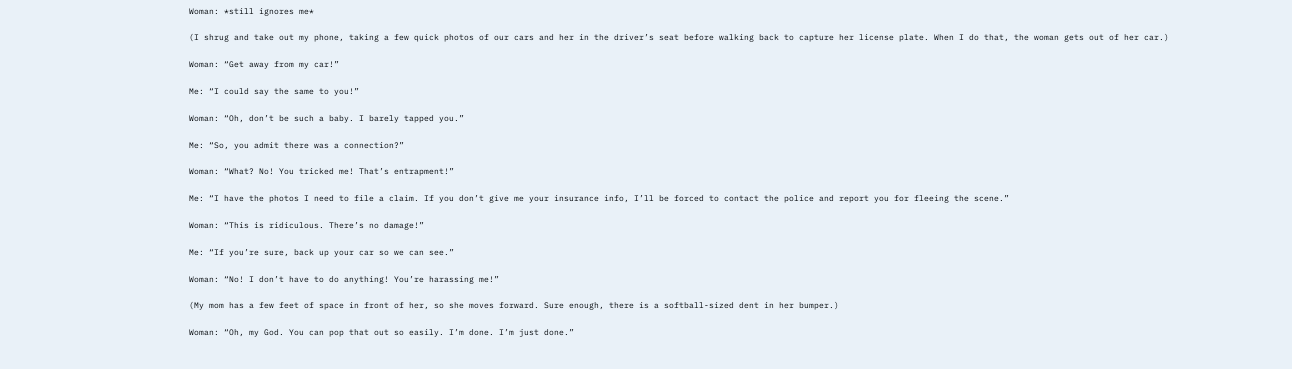Woman: *still ignores me*

(I shrug and take out my phone, taking a few quick photos of our cars and her in the driver’s seat before walking back to capture her license plate. When I do that, the woman gets out of her car.)

Woman: “Get away from my car!”

Me: “I could say the same to you!”

Woman: “Oh, don’t be such a baby. I barely tapped you.”

Me: “So, you admit there was a connection?”

Woman: “What? No! You tricked me! That’s entrapment!”

Me: “I have the photos I need to file a claim. If you don’t give me your insurance info, I’ll be forced to contact the police and report you for fleeing the scene.”

Woman: “This is ridiculous. There’s no damage!”

Me: “If you’re sure, back up your car so we can see.”

Woman: “No! I don’t have to do anything! You’re harassing me!”

(My mom has a few feet of space in front of her, so she moves forward. Sure enough, there is a softball-sized dent in her bumper.)

Woman: “Oh, my God. You can pop that out so easily. I’m done. I’m just done.”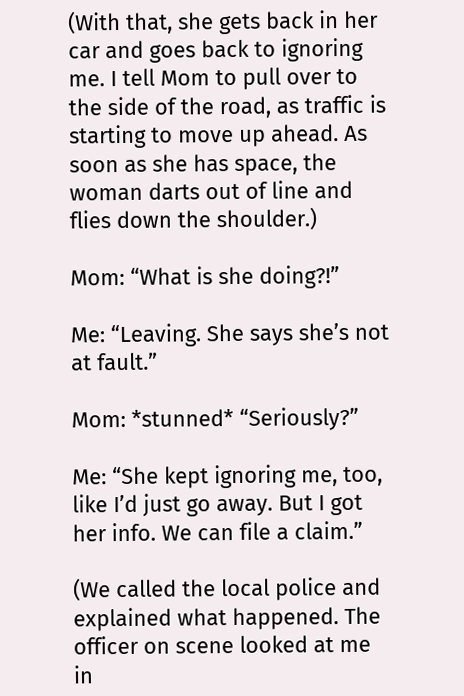(With that, she gets back in her car and goes back to ignoring me. I tell Mom to pull over to the side of the road, as traffic is starting to move up ahead. As soon as she has space, the woman darts out of line and flies down the shoulder.)

Mom: “What is she doing?!”

Me: “Leaving. She says she’s not at fault.”

Mom: *stunned* “Seriously?”

Me: “She kept ignoring me, too, like I’d just go away. But I got her info. We can file a claim.”

(We called the local police and explained what happened. The officer on scene looked at me in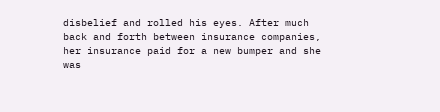disbelief and rolled his eyes. After much back and forth between insurance companies, her insurance paid for a new bumper and she was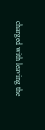charged with leaving the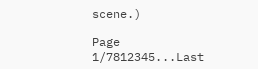scene.)

Page 1/7812345...Last